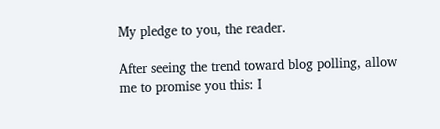My pledge to you, the reader.

After seeing the trend toward blog polling, allow me to promise you this: I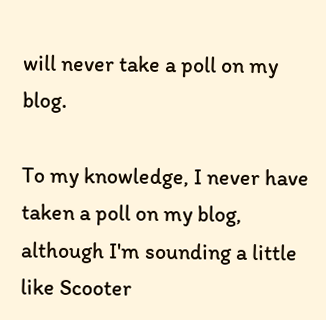will never take a poll on my blog.

To my knowledge, I never have taken a poll on my blog, although I'm sounding a little like Scooter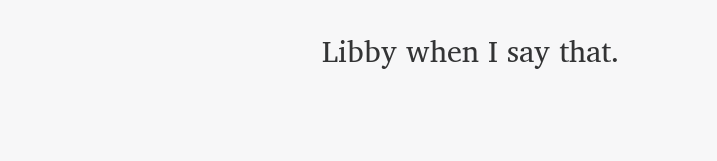Libby when I say that.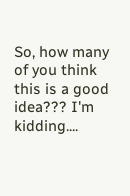So, how many of you think this is a good idea??? I'm kidding....